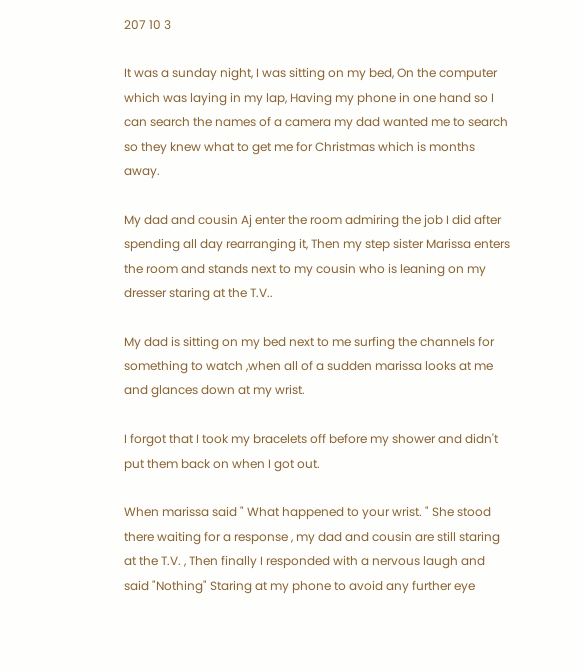207 10 3

It was a sunday night, I was sitting on my bed, On the computer which was laying in my lap, Having my phone in one hand so I can search the names of a camera my dad wanted me to search so they knew what to get me for Christmas which is months away.

My dad and cousin Aj enter the room admiring the job I did after spending all day rearranging it, Then my step sister Marissa enters the room and stands next to my cousin who is leaning on my dresser staring at the T.V..

My dad is sitting on my bed next to me surfing the channels for something to watch ,when all of a sudden marissa looks at me and glances down at my wrist.

I forgot that I took my bracelets off before my shower and didn't put them back on when I got out.

When marissa said " What happened to your wrist. " She stood there waiting for a response , my dad and cousin are still staring at the T.V. , Then finally I responded with a nervous laugh and said "Nothing" Staring at my phone to avoid any further eye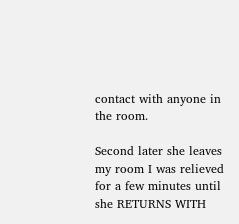contact with anyone in the room.

Second later she leaves my room I was relieved for a few minutes until she RETURNS WITH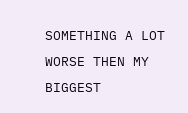SOMETHING A LOT WORSE THEN MY BIGGEST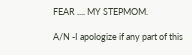FEAR .... MY STEPMOM.

A/N -I apologize if any part of this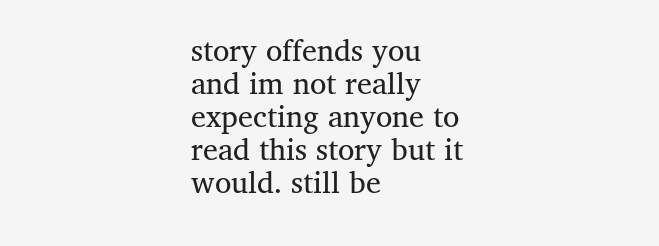story offends you and im not really expecting anyone to read this story but it would. still be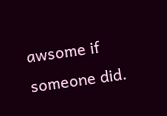awsome if someone did.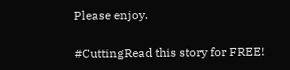Please enjoy.

#CuttingRead this story for FREE!